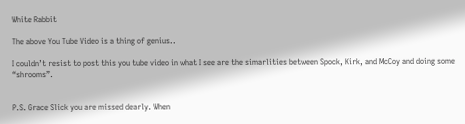White Rabbit

The above You Tube Video is a thing of genius..

I couldn’t resist to post this you tube video in what I see are the simarlities between Spock, Kirk, and McCoy and doing some “shrooms”.


P.S. Grace Slick you are missed dearly. When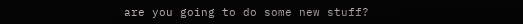are you going to do some new stuff?